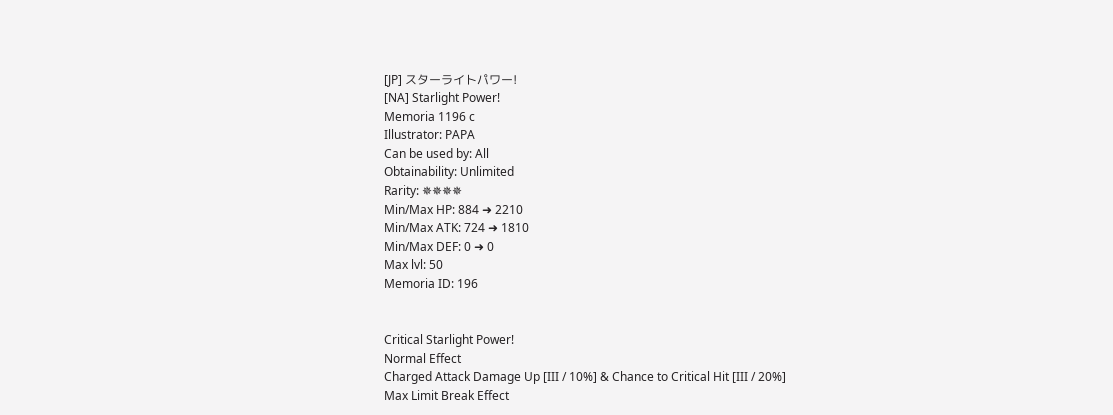[JP] スターライトパワー!
[NA] Starlight Power!
Memoria 1196 c
Illustrator: PAPA
Can be used by: All
Obtainability: Unlimited
Rarity: ✵✵✵✵
Min/Max HP: 884 ➜ 2210
Min/Max ATK: 724 ➜ 1810
Min/Max DEF: 0 ➜ 0
Max lvl: 50
Memoria ID: 196


Critical Starlight Power!
Normal Effect
Charged Attack Damage Up [III / 10%] & Chance to Critical Hit [III / 20%]
Max Limit Break Effect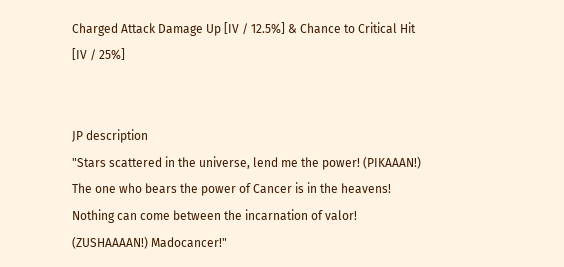Charged Attack Damage Up [IV / 12.5%] & Chance to Critical Hit [IV / 25%]


JP description
"Stars scattered in the universe, lend me the power! (PIKAAAN!) The one who bears the power of Cancer is in the heavens! Nothing can come between the incarnation of valor! (ZUSHAAAAN!) Madocancer!"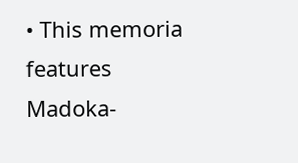• This memoria features Madoka-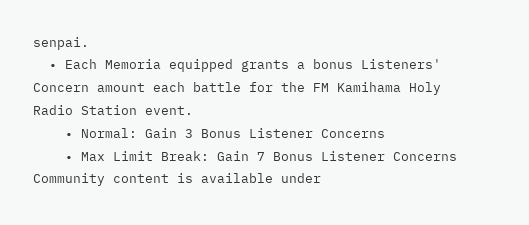senpai.
  • Each Memoria equipped grants a bonus Listeners' Concern amount each battle for the FM Kamihama Holy Radio Station event.
    • Normal: Gain 3 Bonus Listener Concerns
    • Max Limit Break: Gain 7 Bonus Listener Concerns
Community content is available under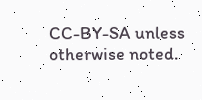CC-BY-SA unless otherwise noted.